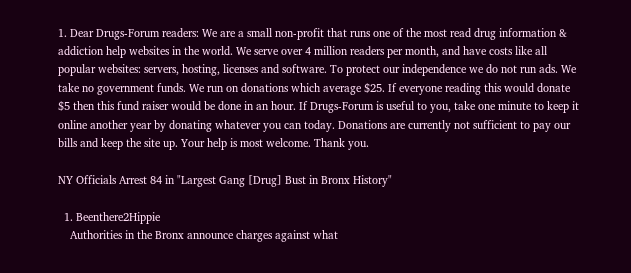1. Dear Drugs-Forum readers: We are a small non-profit that runs one of the most read drug information & addiction help websites in the world. We serve over 4 million readers per month, and have costs like all popular websites: servers, hosting, licenses and software. To protect our independence we do not run ads. We take no government funds. We run on donations which average $25. If everyone reading this would donate $5 then this fund raiser would be done in an hour. If Drugs-Forum is useful to you, take one minute to keep it online another year by donating whatever you can today. Donations are currently not sufficient to pay our bills and keep the site up. Your help is most welcome. Thank you.

NY Officials Arrest 84 in "Largest Gang [Drug] Bust in Bronx History"

  1. Beenthere2Hippie
    Authorities in the Bronx announce charges against what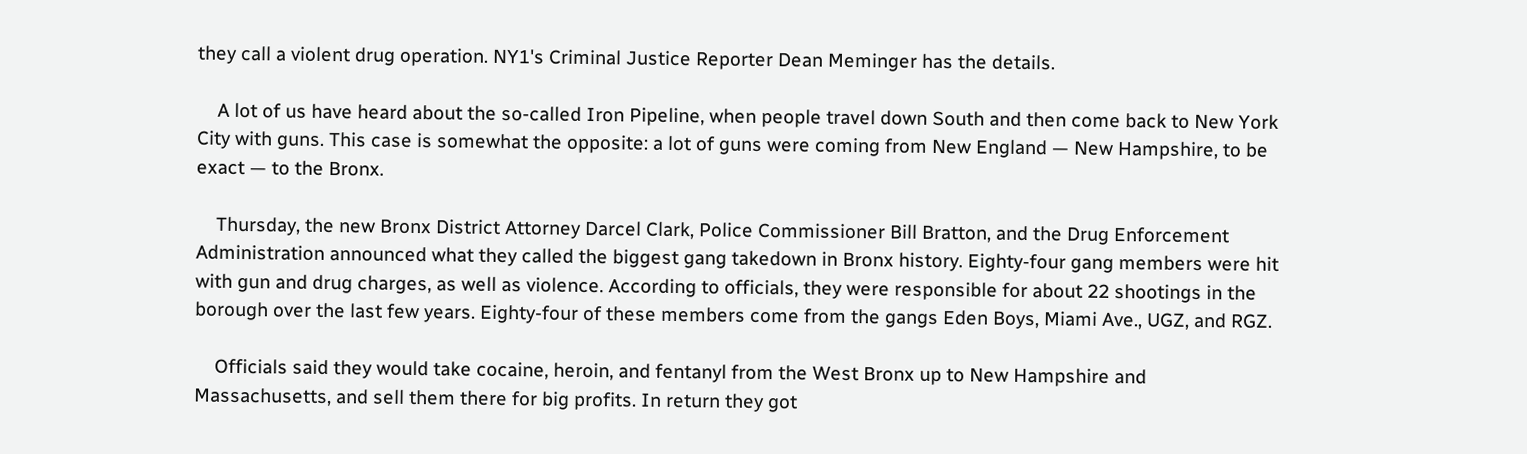they call a violent drug operation. NY1's Criminal Justice Reporter Dean Meminger has the details.

    A lot of us have heard about the so-called Iron Pipeline, when people travel down South and then come back to New York City with guns. This case is somewhat the opposite: a lot of guns were coming from New England — New Hampshire, to be exact — to the Bronx.

    Thursday, the new Bronx District Attorney Darcel Clark, Police Commissioner Bill Bratton, and the Drug Enforcement Administration announced what they called the biggest gang takedown in Bronx history. Eighty-four gang members were hit with gun and drug charges, as well as violence. According to officials, they were responsible for about 22 shootings in the borough over the last few years. Eighty-four of these members come from the gangs Eden Boys, Miami Ave., UGZ, and RGZ.

    Officials said they would take cocaine, heroin, and fentanyl from the West Bronx up to New Hampshire and Massachusetts, and sell them there for big profits. In return they got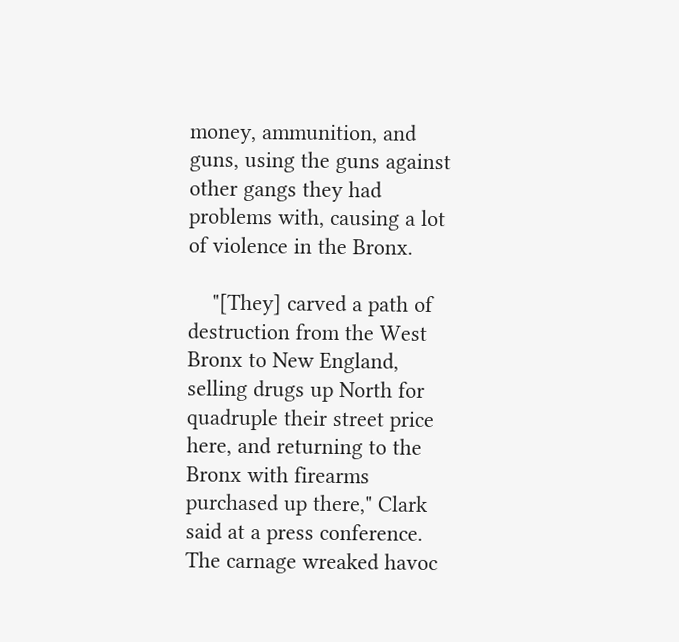money, ammunition, and guns, using the guns against other gangs they had problems with, causing a lot of violence in the Bronx.

    "[They] carved a path of destruction from the West Bronx to New England, selling drugs up North for quadruple their street price here, and returning to the Bronx with firearms purchased up there," Clark said at a press conference. The carnage wreaked havoc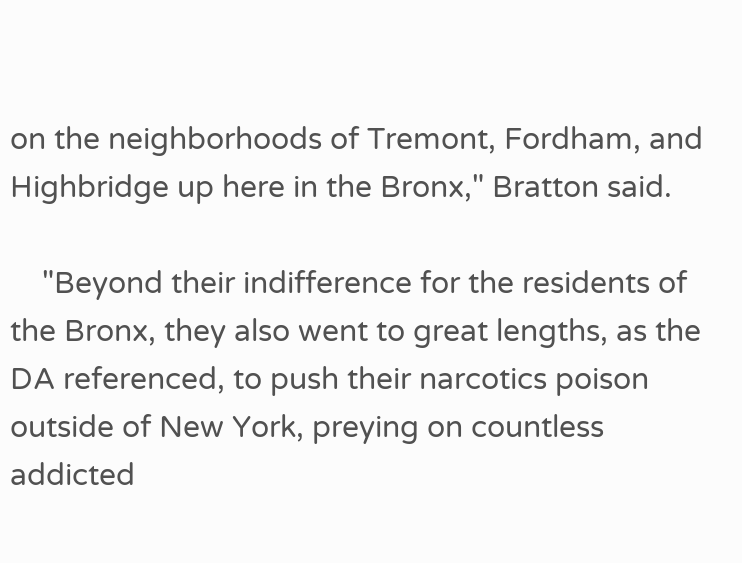on the neighborhoods of Tremont, Fordham, and Highbridge up here in the Bronx," Bratton said.

    "Beyond their indifference for the residents of the Bronx, they also went to great lengths, as the DA referenced, to push their narcotics poison outside of New York, preying on countless addicted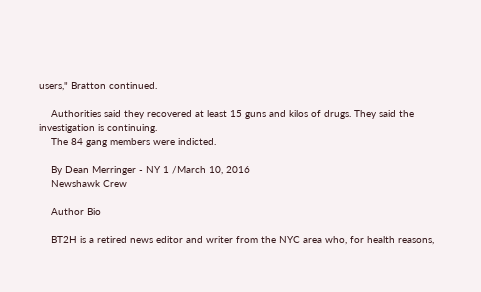users," Bratton continued.

    Authorities said they recovered at least 15 guns and kilos of drugs. They said the investigation is continuing.
    The 84 gang members were indicted.

    By Dean Merringer - NY 1 /March 10, 2016
    Newshawk Crew

    Author Bio

    BT2H is a retired news editor and writer from the NYC area who, for health reasons,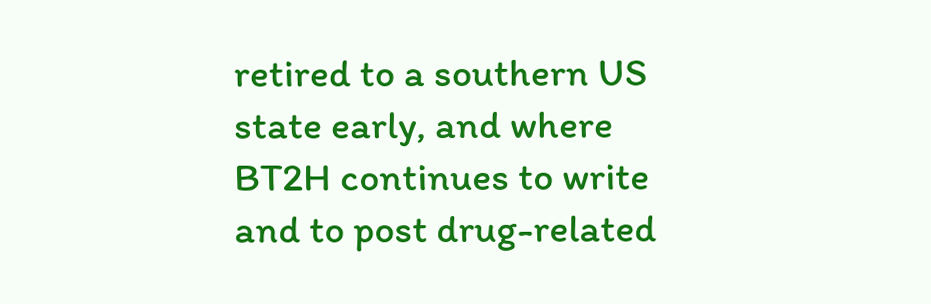retired to a southern US state early, and where BT2H continues to write and to post drug-related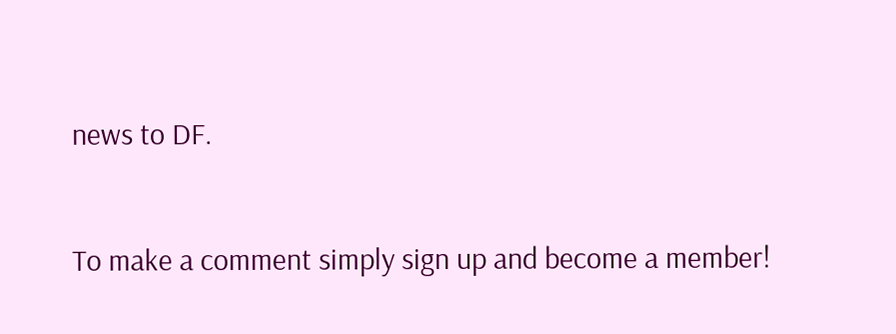news to DF.


To make a comment simply sign up and become a member!